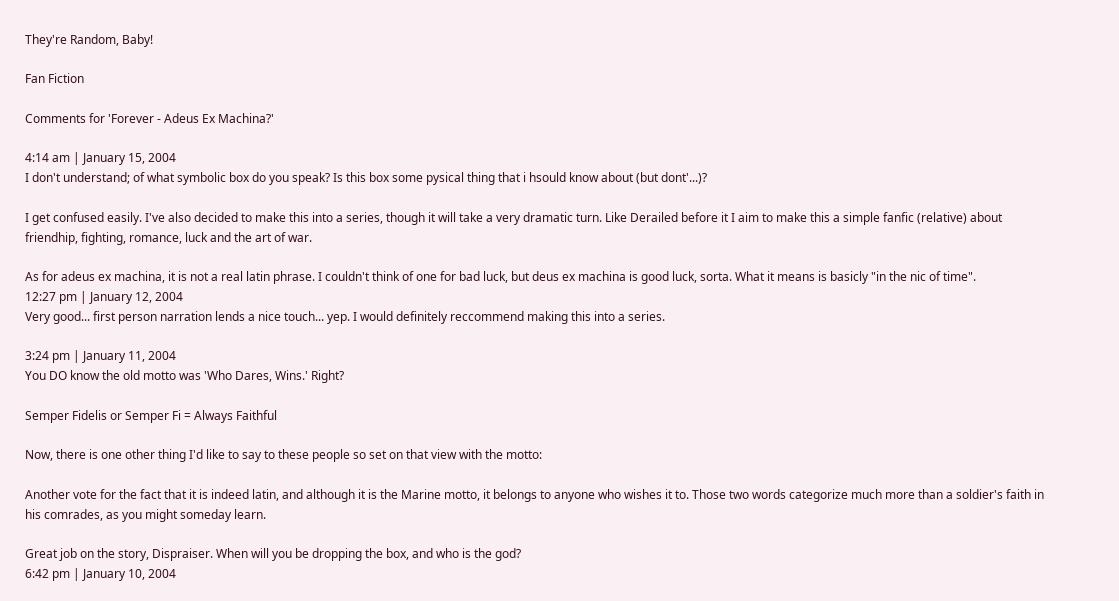They're Random, Baby!

Fan Fiction

Comments for 'Forever - Adeus Ex Machina?'

4:14 am | January 15, 2004
I don't understand; of what symbolic box do you speak? Is this box some pysical thing that i hsould know about (but dont'...)?

I get confused easily. I've also decided to make this into a series, though it will take a very dramatic turn. Like Derailed before it I aim to make this a simple fanfic (relative) about friendhip, fighting, romance, luck and the art of war.

As for adeus ex machina, it is not a real latin phrase. I couldn't think of one for bad luck, but deus ex machina is good luck, sorta. What it means is basicly "in the nic of time".
12:27 pm | January 12, 2004
Very good... first person narration lends a nice touch... yep. I would definitely reccommend making this into a series.

3:24 pm | January 11, 2004
You DO know the old motto was 'Who Dares, Wins.' Right?

Semper Fidelis or Semper Fi = Always Faithful

Now, there is one other thing I'd like to say to these people so set on that view with the motto:

Another vote for the fact that it is indeed latin, and although it is the Marine motto, it belongs to anyone who wishes it to. Those two words categorize much more than a soldier's faith in his comrades, as you might someday learn.

Great job on the story, Dispraiser. When will you be dropping the box, and who is the god?
6:42 pm | January 10, 2004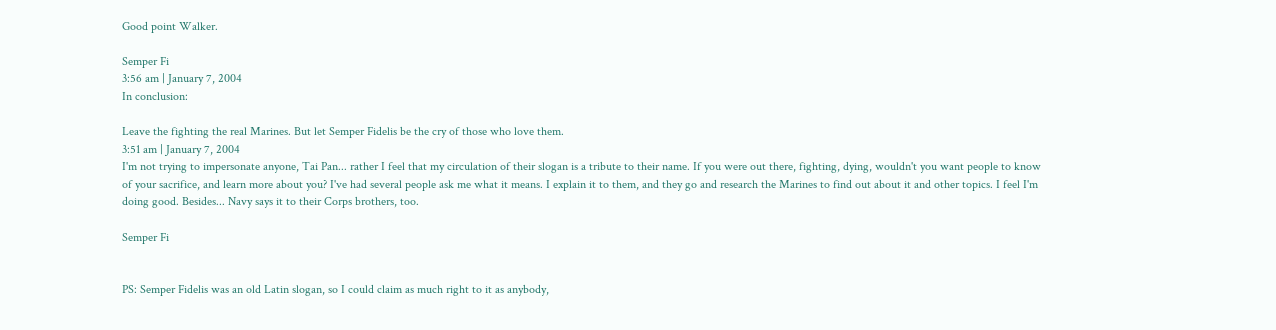Good point Walker.

Semper Fi
3:56 am | January 7, 2004
In conclusion:

Leave the fighting the real Marines. But let Semper Fidelis be the cry of those who love them.
3:51 am | January 7, 2004
I'm not trying to impersonate anyone, Tai Pan... rather I feel that my circulation of their slogan is a tribute to their name. If you were out there, fighting, dying, wouldn't you want people to know of your sacrifice, and learn more about you? I've had several people ask me what it means. I explain it to them, and they go and research the Marines to find out about it and other topics. I feel I'm doing good. Besides... Navy says it to their Corps brothers, too.

Semper Fi


PS: Semper Fidelis was an old Latin slogan, so I could claim as much right to it as anybody,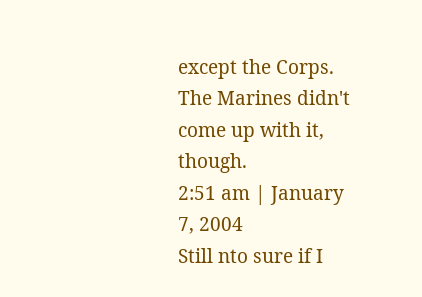except the Corps. The Marines didn't come up with it, though.
2:51 am | January 7, 2004
Still nto sure if I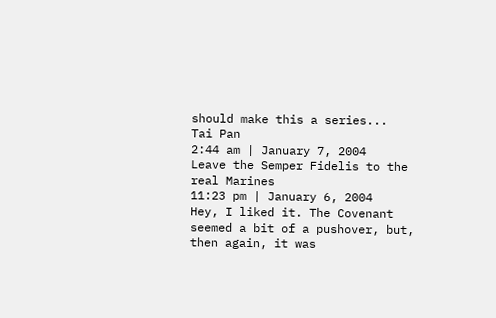should make this a series...
Tai Pan
2:44 am | January 7, 2004
Leave the Semper Fidelis to the real Marines
11:23 pm | January 6, 2004
Hey, I liked it. The Covenant seemed a bit of a pushover, but, then again, it was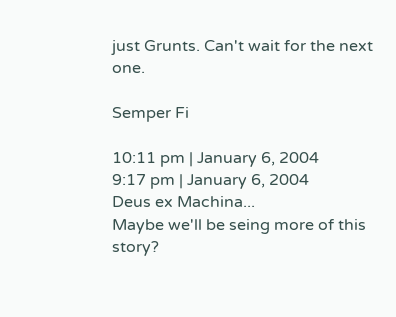just Grunts. Can't wait for the next one.

Semper Fi

10:11 pm | January 6, 2004
9:17 pm | January 6, 2004
Deus ex Machina...
Maybe we'll be seing more of this story?